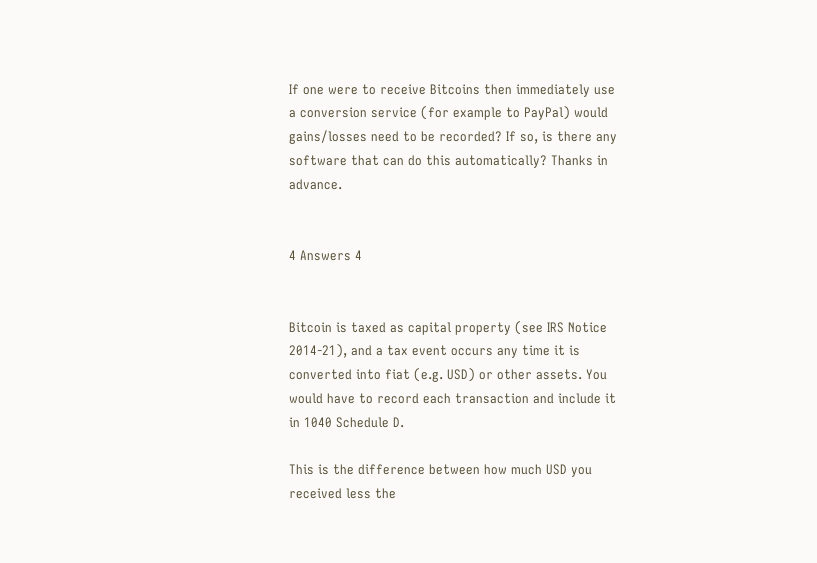If one were to receive Bitcoins then immediately use a conversion service (for example to PayPal) would gains/losses need to be recorded? If so, is there any software that can do this automatically? Thanks in advance.


4 Answers 4


Bitcoin is taxed as capital property (see IRS Notice 2014-21), and a tax event occurs any time it is converted into fiat (e.g. USD) or other assets. You would have to record each transaction and include it in 1040 Schedule D.

This is the difference between how much USD you received less the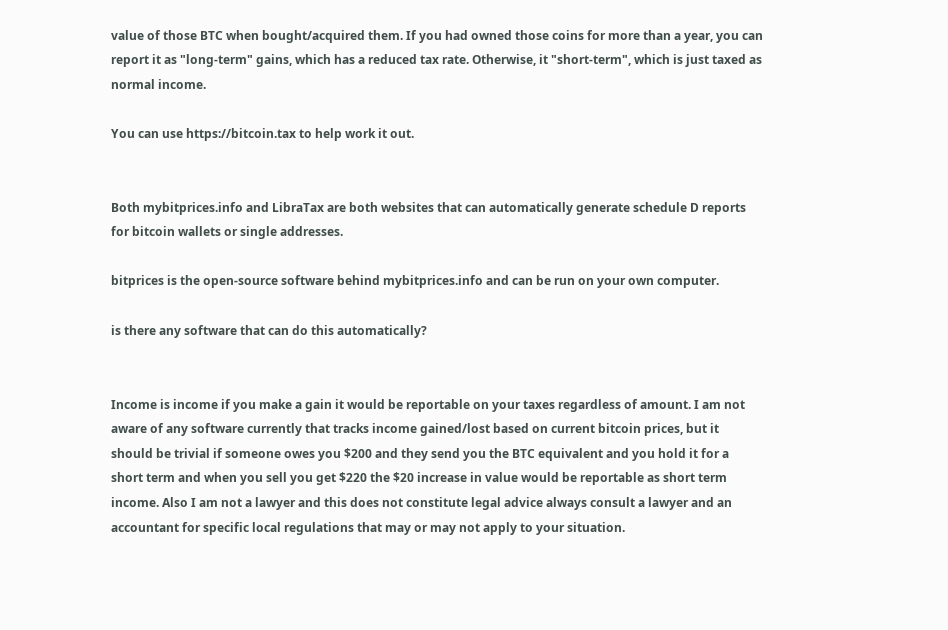value of those BTC when bought/acquired them. If you had owned those coins for more than a year, you can report it as "long-term" gains, which has a reduced tax rate. Otherwise, it "short-term", which is just taxed as normal income.

You can use https://bitcoin.tax to help work it out.


Both mybitprices.info and LibraTax are both websites that can automatically generate schedule D reports for bitcoin wallets or single addresses.

bitprices is the open-source software behind mybitprices.info and can be run on your own computer.

is there any software that can do this automatically?


Income is income if you make a gain it would be reportable on your taxes regardless of amount. I am not aware of any software currently that tracks income gained/lost based on current bitcoin prices, but it should be trivial if someone owes you $200 and they send you the BTC equivalent and you hold it for a short term and when you sell you get $220 the $20 increase in value would be reportable as short term income. Also I am not a lawyer and this does not constitute legal advice always consult a lawyer and an accountant for specific local regulations that may or may not apply to your situation.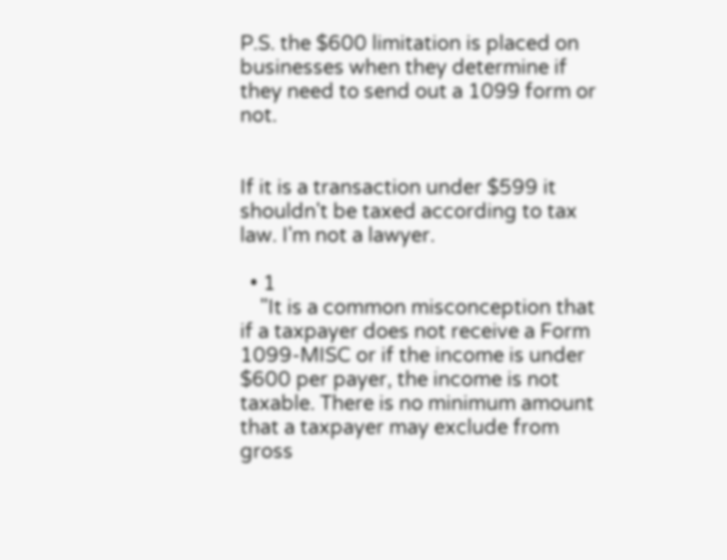P.S. the $600 limitation is placed on businesses when they determine if they need to send out a 1099 form or not.


If it is a transaction under $599 it shouldn't be taxed according to tax law. I'm not a lawyer.

  • 1
    "It is a common misconception that if a taxpayer does not receive a Form 1099-MISC or if the income is under $600 per payer, the income is not taxable. There is no minimum amount that a taxpayer may exclude from gross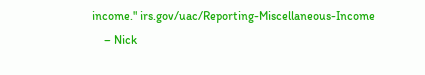income." irs.gov/uac/Reporting-Miscellaneous-Income
    – Nick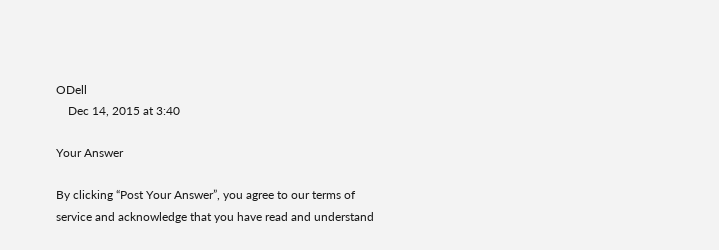ODell
    Dec 14, 2015 at 3:40

Your Answer

By clicking “Post Your Answer”, you agree to our terms of service and acknowledge that you have read and understand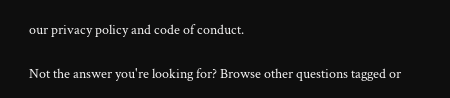our privacy policy and code of conduct.

Not the answer you're looking for? Browse other questions tagged or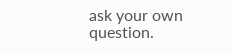ask your own question.